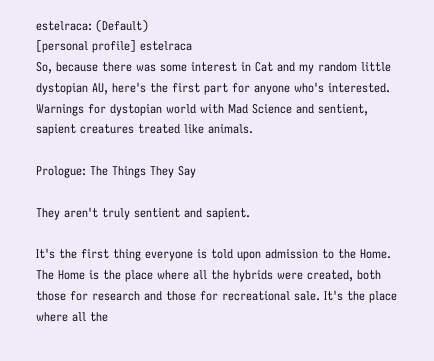estelraca: (Default)
[personal profile] estelraca
So, because there was some interest in Cat and my random little dystopian AU, here's the first part for anyone who's interested.  Warnings for dystopian world with Mad Science and sentient, sapient creatures treated like animals.

Prologue: The Things They Say

They aren't truly sentient and sapient.

It's the first thing everyone is told upon admission to the Home. The Home is the place where all the hybrids were created, both those for research and those for recreational sale. It's the place where all the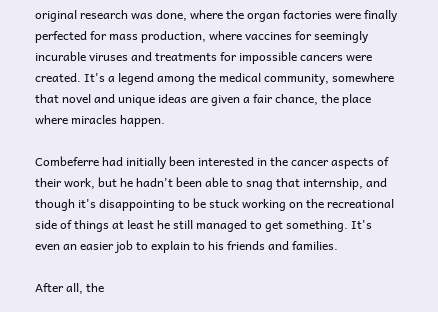original research was done, where the organ factories were finally perfected for mass production, where vaccines for seemingly incurable viruses and treatments for impossible cancers were created. It's a legend among the medical community, somewhere that novel and unique ideas are given a fair chance, the place where miracles happen.

Combeferre had initially been interested in the cancer aspects of their work, but he hadn't been able to snag that internship, and though it's disappointing to be stuck working on the recreational side of things at least he still managed to get something. It's even an easier job to explain to his friends and families.

After all, the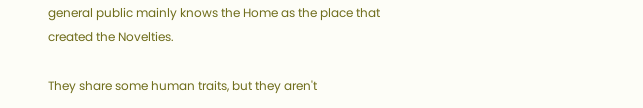general public mainly knows the Home as the place that created the Novelties.

They share some human traits, but they aren't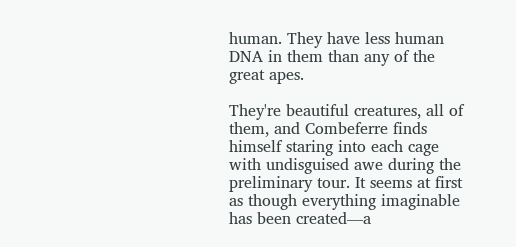human. They have less human DNA in them than any of the great apes.

They're beautiful creatures, all of them, and Combeferre finds himself staring into each cage with undisguised awe during the preliminary tour. It seems at first as though everything imaginable has been created—a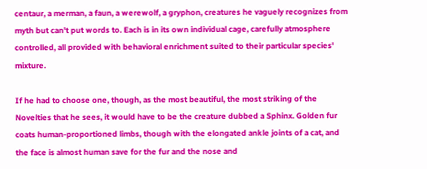centaur, a merman, a faun, a werewolf, a gryphon, creatures he vaguely recognizes from myth but can't put words to. Each is in its own individual cage, carefully atmosphere controlled, all provided with behavioral enrichment suited to their particular species' mixture.

If he had to choose one, though, as the most beautiful, the most striking of the Novelties that he sees, it would have to be the creature dubbed a Sphinx. Golden fur coats human-proportioned limbs, though with the elongated ankle joints of a cat, and the face is almost human save for the fur and the nose and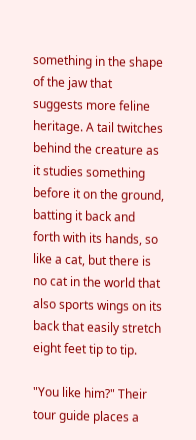something in the shape of the jaw that suggests more feline heritage. A tail twitches behind the creature as it studies something before it on the ground, batting it back and forth with its hands, so like a cat, but there is no cat in the world that also sports wings on its back that easily stretch eight feet tip to tip.

"You like him?" Their tour guide places a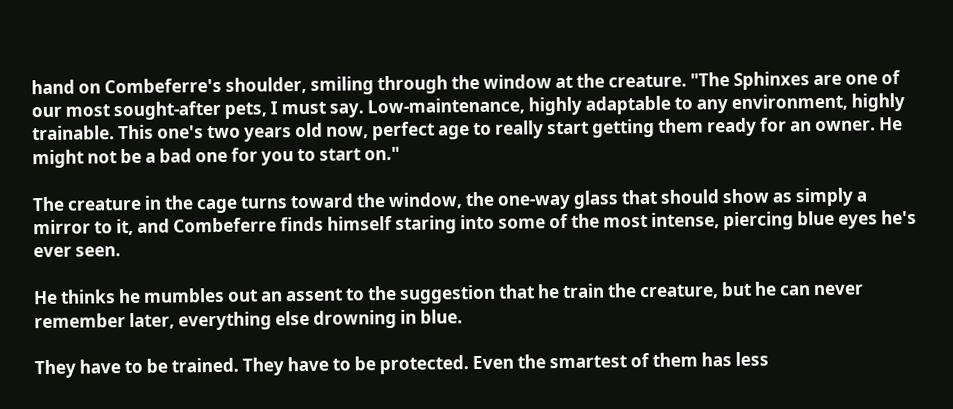hand on Combeferre's shoulder, smiling through the window at the creature. "The Sphinxes are one of our most sought-after pets, I must say. Low-maintenance, highly adaptable to any environment, highly trainable. This one's two years old now, perfect age to really start getting them ready for an owner. He might not be a bad one for you to start on."

The creature in the cage turns toward the window, the one-way glass that should show as simply a mirror to it, and Combeferre finds himself staring into some of the most intense, piercing blue eyes he's ever seen.

He thinks he mumbles out an assent to the suggestion that he train the creature, but he can never remember later, everything else drowning in blue.

They have to be trained. They have to be protected. Even the smartest of them has less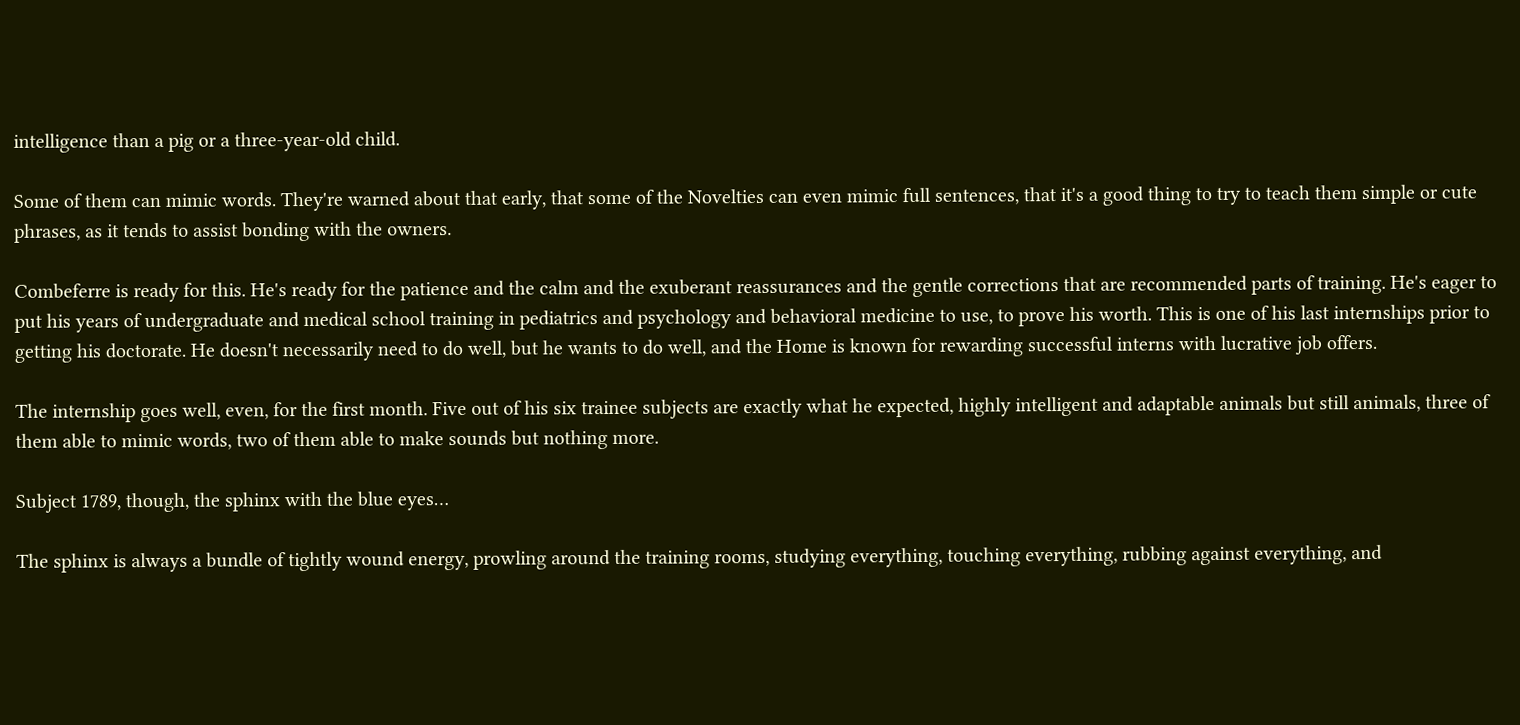intelligence than a pig or a three-year-old child.

Some of them can mimic words. They're warned about that early, that some of the Novelties can even mimic full sentences, that it's a good thing to try to teach them simple or cute phrases, as it tends to assist bonding with the owners.

Combeferre is ready for this. He's ready for the patience and the calm and the exuberant reassurances and the gentle corrections that are recommended parts of training. He's eager to put his years of undergraduate and medical school training in pediatrics and psychology and behavioral medicine to use, to prove his worth. This is one of his last internships prior to getting his doctorate. He doesn't necessarily need to do well, but he wants to do well, and the Home is known for rewarding successful interns with lucrative job offers.

The internship goes well, even, for the first month. Five out of his six trainee subjects are exactly what he expected, highly intelligent and adaptable animals but still animals, three of them able to mimic words, two of them able to make sounds but nothing more.

Subject 1789, though, the sphinx with the blue eyes…

The sphinx is always a bundle of tightly wound energy, prowling around the training rooms, studying everything, touching everything, rubbing against everything, and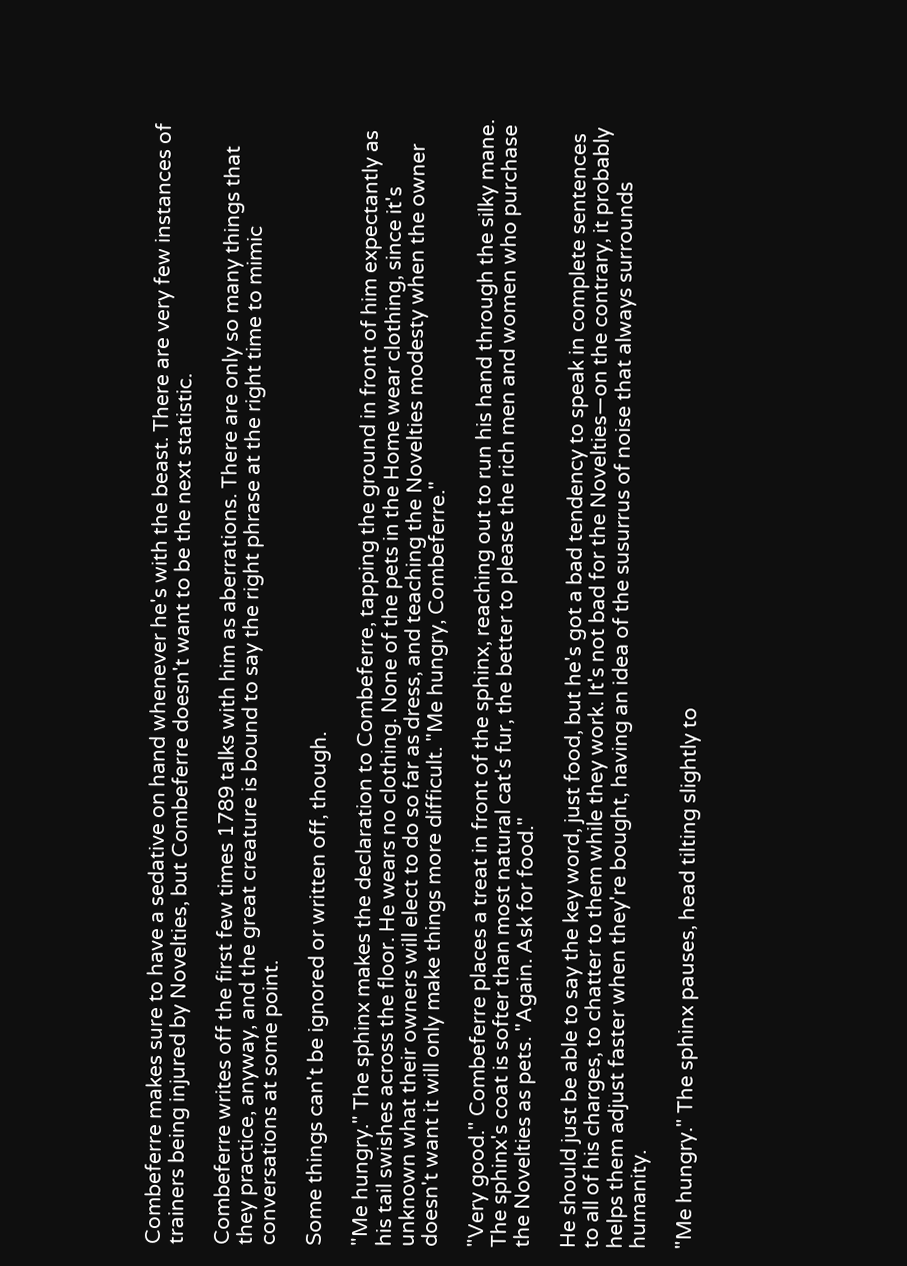Combeferre makes sure to have a sedative on hand whenever he's with the beast. There are very few instances of trainers being injured by Novelties, but Combeferre doesn't want to be the next statistic.

Combeferre writes off the first few times 1789 talks with him as aberrations. There are only so many things that they practice, anyway, and the great creature is bound to say the right phrase at the right time to mimic conversations at some point.

Some things can't be ignored or written off, though.

"Me hungry." The sphinx makes the declaration to Combeferre, tapping the ground in front of him expectantly as his tail swishes across the floor. He wears no clothing. None of the pets in the Home wear clothing, since it's unknown what their owners will elect to do so far as dress, and teaching the Novelties modesty when the owner doesn't want it will only make things more difficult. "Me hungry, Combeferre."

"Very good." Combeferre places a treat in front of the sphinx, reaching out to run his hand through the silky mane. The sphinx's coat is softer than most natural cat's fur, the better to please the rich men and women who purchase the Novelties as pets. "Again. Ask for food."

He should just be able to say the key word, just food, but he's got a bad tendency to speak in complete sentences to all of his charges, to chatter to them while they work. It's not bad for the Novelties—on the contrary, it probably helps them adjust faster when they're bought, having an idea of the susurrus of noise that always surrounds humanity.

"Me hungry." The sphinx pauses, head tilting slightly to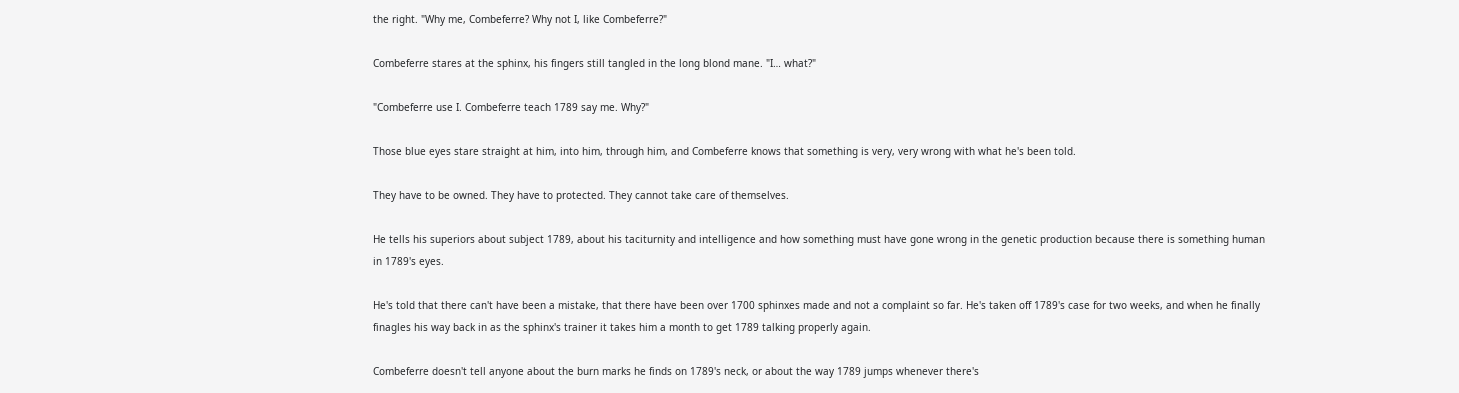the right. "Why me, Combeferre? Why not I, like Combeferre?"

Combeferre stares at the sphinx, his fingers still tangled in the long blond mane. "I… what?"

"Combeferre use I. Combeferre teach 1789 say me. Why?"

Those blue eyes stare straight at him, into him, through him, and Combeferre knows that something is very, very wrong with what he's been told.

They have to be owned. They have to protected. They cannot take care of themselves.

He tells his superiors about subject 1789, about his taciturnity and intelligence and how something must have gone wrong in the genetic production because there is something human in 1789's eyes.

He's told that there can't have been a mistake, that there have been over 1700 sphinxes made and not a complaint so far. He's taken off 1789's case for two weeks, and when he finally finagles his way back in as the sphinx's trainer it takes him a month to get 1789 talking properly again.

Combeferre doesn't tell anyone about the burn marks he finds on 1789's neck, or about the way 1789 jumps whenever there's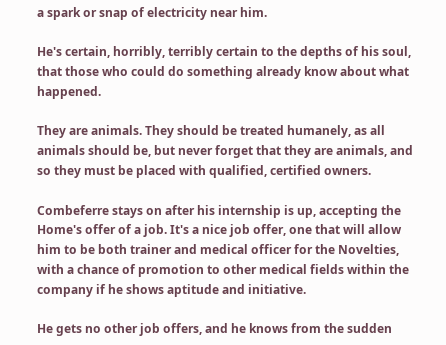a spark or snap of electricity near him.

He's certain, horribly, terribly certain to the depths of his soul, that those who could do something already know about what happened.

They are animals. They should be treated humanely, as all animals should be, but never forget that they are animals, and so they must be placed with qualified, certified owners.

Combeferre stays on after his internship is up, accepting the Home's offer of a job. It's a nice job offer, one that will allow him to be both trainer and medical officer for the Novelties, with a chance of promotion to other medical fields within the company if he shows aptitude and initiative.

He gets no other job offers, and he knows from the sudden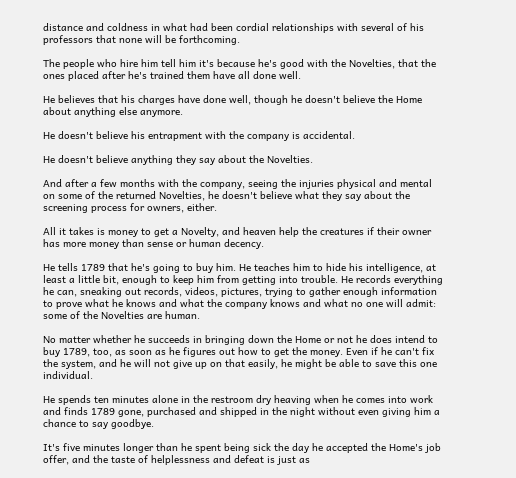distance and coldness in what had been cordial relationships with several of his professors that none will be forthcoming.

The people who hire him tell him it's because he's good with the Novelties, that the ones placed after he's trained them have all done well.

He believes that his charges have done well, though he doesn't believe the Home about anything else anymore.

He doesn't believe his entrapment with the company is accidental.

He doesn't believe anything they say about the Novelties.

And after a few months with the company, seeing the injuries physical and mental on some of the returned Novelties, he doesn't believe what they say about the screening process for owners, either.

All it takes is money to get a Novelty, and heaven help the creatures if their owner has more money than sense or human decency.

He tells 1789 that he's going to buy him. He teaches him to hide his intelligence, at least a little bit, enough to keep him from getting into trouble. He records everything he can, sneaking out records, videos, pictures, trying to gather enough information to prove what he knows and what the company knows and what no one will admit: some of the Novelties are human.

No matter whether he succeeds in bringing down the Home or not he does intend to buy 1789, too, as soon as he figures out how to get the money. Even if he can't fix the system, and he will not give up on that easily, he might be able to save this one individual.

He spends ten minutes alone in the restroom dry heaving when he comes into work and finds 1789 gone, purchased and shipped in the night without even giving him a chance to say goodbye.

It's five minutes longer than he spent being sick the day he accepted the Home's job offer, and the taste of helplessness and defeat is just as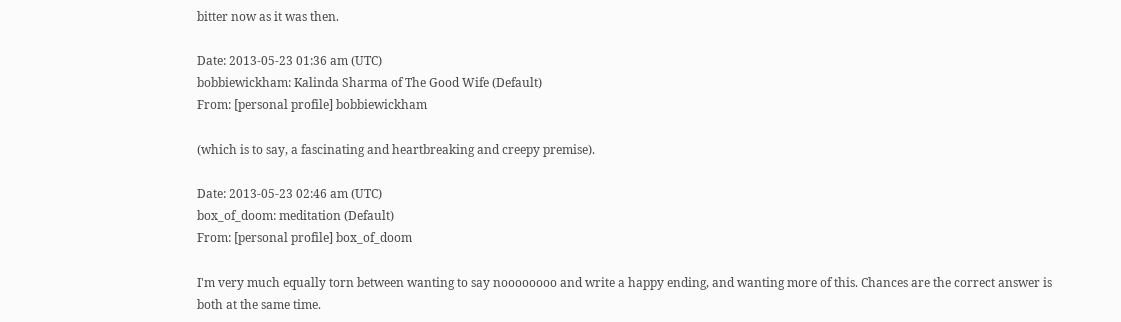bitter now as it was then.

Date: 2013-05-23 01:36 am (UTC)
bobbiewickham: Kalinda Sharma of The Good Wife (Default)
From: [personal profile] bobbiewickham

(which is to say, a fascinating and heartbreaking and creepy premise).

Date: 2013-05-23 02:46 am (UTC)
box_of_doom: meditation (Default)
From: [personal profile] box_of_doom

I'm very much equally torn between wanting to say noooooooo and write a happy ending, and wanting more of this. Chances are the correct answer is both at the same time.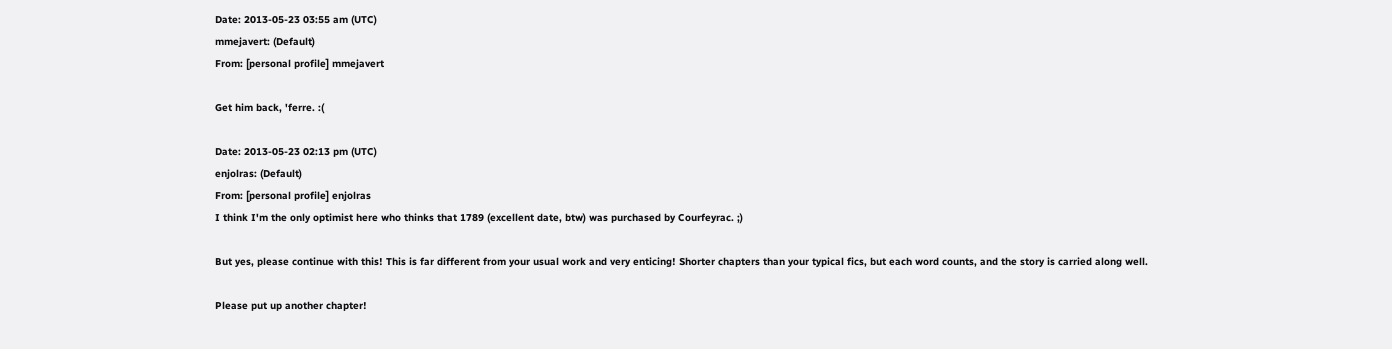Date: 2013-05-23 03:55 am (UTC)
mmejavert: (Default)
From: [personal profile] mmejavert

Get him back, 'ferre. :(

Date: 2013-05-23 02:13 pm (UTC)
enjolras: (Default)
From: [personal profile] enjolras
I think I'm the only optimist here who thinks that 1789 (excellent date, btw) was purchased by Courfeyrac. ;)

But yes, please continue with this! This is far different from your usual work and very enticing! Shorter chapters than your typical fics, but each word counts, and the story is carried along well.

Please put up another chapter!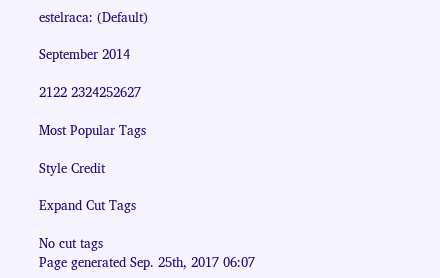estelraca: (Default)

September 2014

2122 2324252627

Most Popular Tags

Style Credit

Expand Cut Tags

No cut tags
Page generated Sep. 25th, 2017 06:07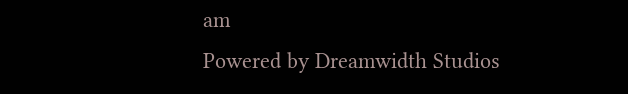am
Powered by Dreamwidth Studios